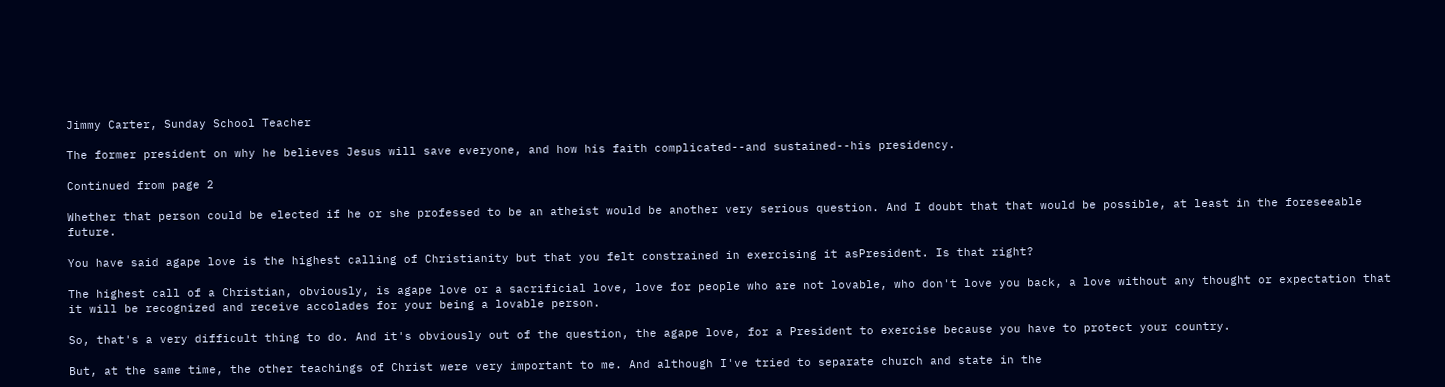Jimmy Carter, Sunday School Teacher

The former president on why he believes Jesus will save everyone, and how his faith complicated--and sustained--his presidency.

Continued from page 2

Whether that person could be elected if he or she professed to be an atheist would be another very serious question. And I doubt that that would be possible, at least in the foreseeable future.

You have said agape love is the highest calling of Christianity but that you felt constrained in exercising it asPresident. Is that right?

The highest call of a Christian, obviously, is agape love or a sacrificial love, love for people who are not lovable, who don't love you back, a love without any thought or expectation that it will be recognized and receive accolades for your being a lovable person.

So, that's a very difficult thing to do. And it's obviously out of the question, the agape love, for a President to exercise because you have to protect your country.

But, at the same time, the other teachings of Christ were very important to me. And although I've tried to separate church and state in the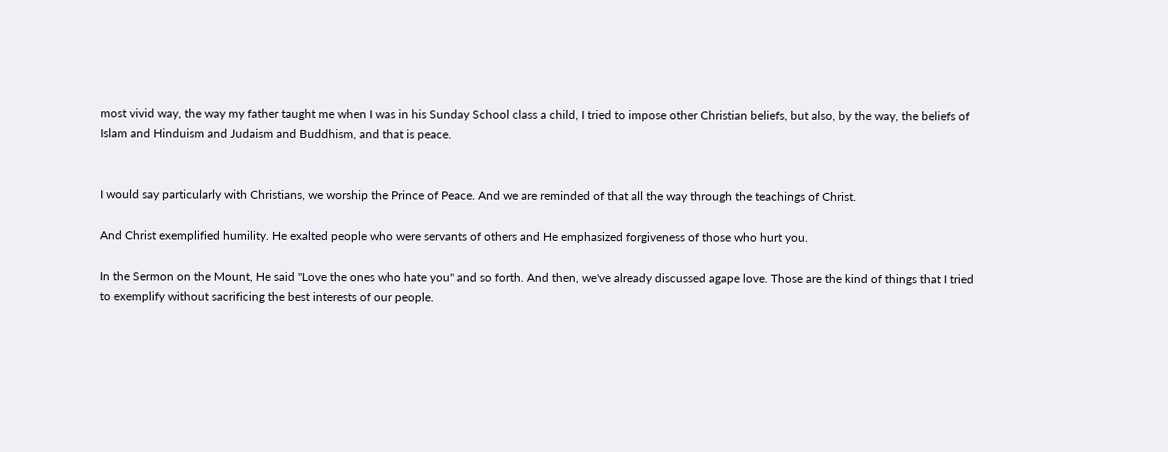most vivid way, the way my father taught me when I was in his Sunday School class a child, I tried to impose other Christian beliefs, but also, by the way, the beliefs of Islam and Hinduism and Judaism and Buddhism, and that is peace.


I would say particularly with Christians, we worship the Prince of Peace. And we are reminded of that all the way through the teachings of Christ.

And Christ exemplified humility. He exalted people who were servants of others and He emphasized forgiveness of those who hurt you.

In the Sermon on the Mount, He said "Love the ones who hate you" and so forth. And then, we've already discussed agape love. Those are the kind of things that I tried to exemplify without sacrificing the best interests of our people.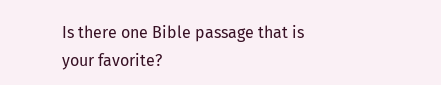Is there one Bible passage that is your favorite?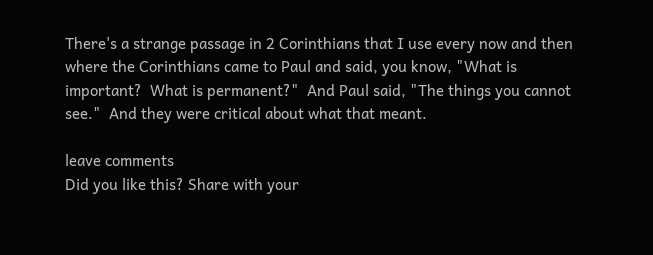There's a strange passage in 2 Corinthians that I use every now and then where the Corinthians came to Paul and said, you know, "What is important?  What is permanent?"  And Paul said, "The things you cannot see."  And they were critical about what that meant.

leave comments
Did you like this? Share with your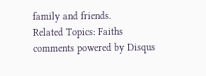family and friends.
Related Topics: Faiths
comments powered by Disqus